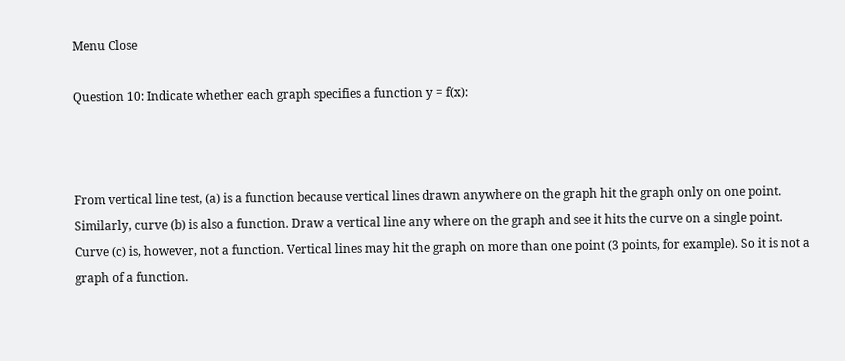Menu Close

Question 10: Indicate whether each graph specifies a function y = f(x):



From vertical line test, (a) is a function because vertical lines drawn anywhere on the graph hit the graph only on one point. Similarly, curve (b) is also a function. Draw a vertical line any where on the graph and see it hits the curve on a single point. Curve (c) is, however, not a function. Vertical lines may hit the graph on more than one point (3 points, for example). So it is not a graph of a function.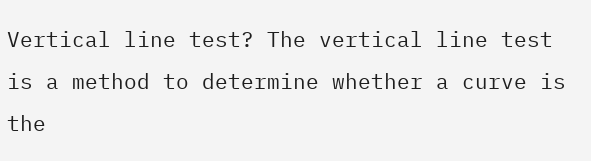Vertical line test? The vertical line test is a method to determine whether a curve is the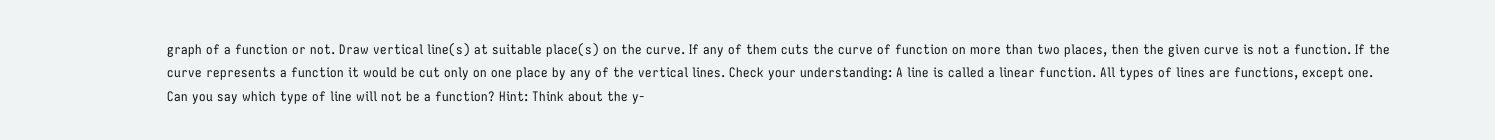graph of a function or not. Draw vertical line(s) at suitable place(s) on the curve. If any of them cuts the curve of function on more than two places, then the given curve is not a function. If the curve represents a function it would be cut only on one place by any of the vertical lines. Check your understanding: A line is called a linear function. All types of lines are functions, except one. Can you say which type of line will not be a function? Hint: Think about the y-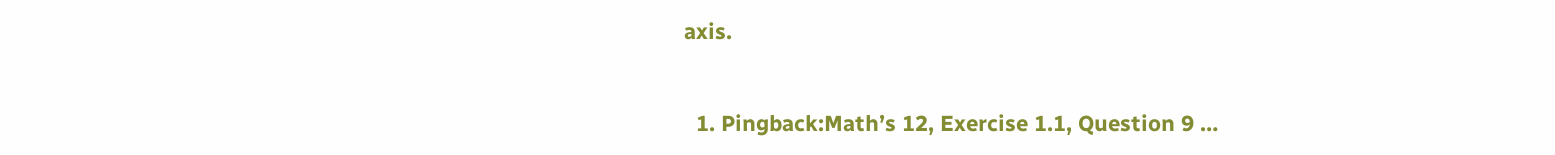axis.


  1. Pingback:Math’s 12, Exercise 1.1, Question 9 …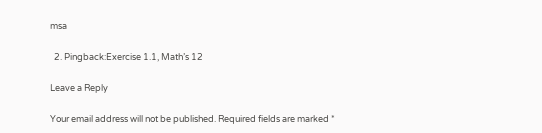msa

  2. Pingback:Exercise 1.1, Math’s 12

Leave a Reply

Your email address will not be published. Required fields are marked *